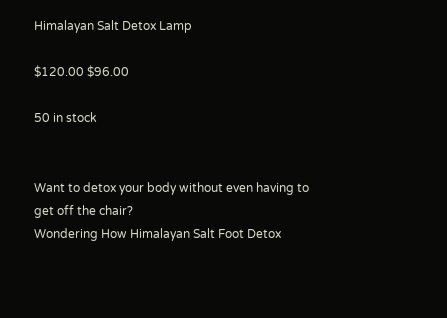Himalayan Salt Detox Lamp

$120.00 $96.00

50 in stock


Want to detox your body without even having to get off the chair?
Wondering How Himalayan Salt Foot Detox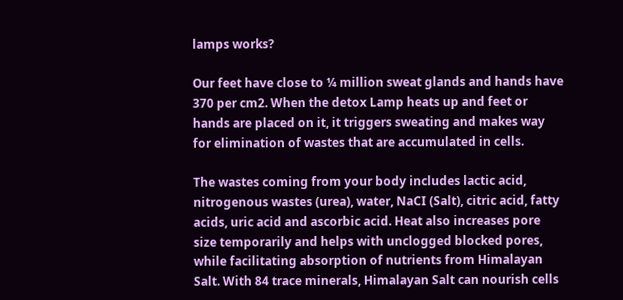lamps works?

Our feet have close to ¼ million sweat glands and hands have 370 per cm2. When the detox Lamp heats up and feet or hands are placed on it, it triggers sweating and makes way for elimination of wastes that are accumulated in cells.

The wastes coming from your body includes lactic acid, nitrogenous wastes (urea), water, NaCI (Salt), citric acid, fatty acids, uric acid and ascorbic acid. Heat also increases pore size temporarily and helps with unclogged blocked pores, while facilitating absorption of nutrients from Himalayan Salt. With 84 trace minerals, Himalayan Salt can nourish cells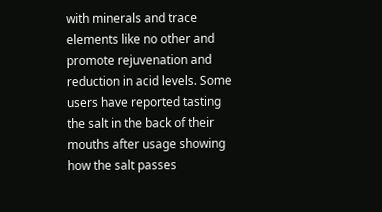with minerals and trace elements like no other and promote rejuvenation and reduction in acid levels. Some users have reported tasting the salt in the back of their mouths after usage showing how the salt passes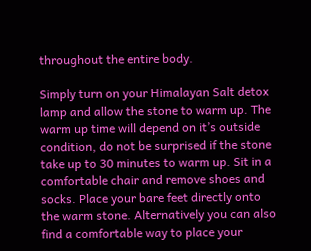throughout the entire body.

Simply turn on your Himalayan Salt detox lamp and allow the stone to warm up. The warm up time will depend on it’s outside condition, do not be surprised if the stone take up to 30 minutes to warm up. Sit in a comfortable chair and remove shoes and socks. Place your bare feet directly onto the warm stone. Alternatively you can also find a comfortable way to place your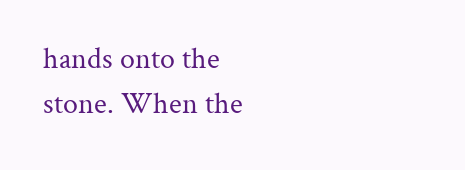hands onto the stone. When the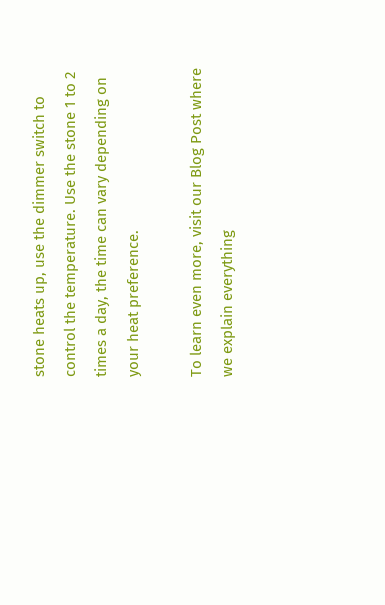stone heats up, use the dimmer switch to control the temperature. Use the stone 1 to 2 times a day, the time can vary depending on your heat preference.

To learn even more, visit our Blog Post where we explain everything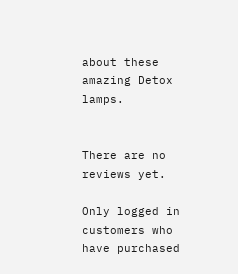about these amazing Detox lamps.


There are no reviews yet.

Only logged in customers who have purchased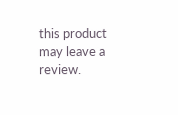this product may leave a review.